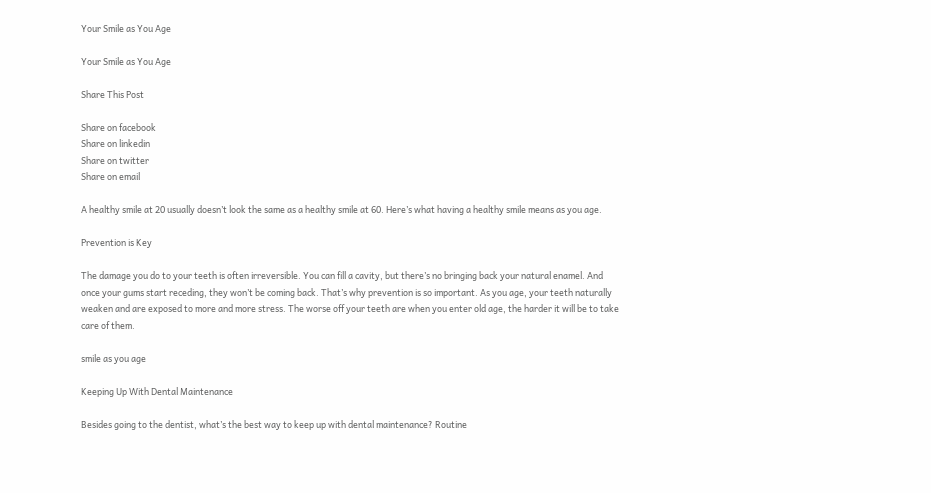Your Smile as You Age

Your Smile as You Age

Share This Post

Share on facebook
Share on linkedin
Share on twitter
Share on email

A healthy smile at 20 usually doesn’t look the same as a healthy smile at 60. Here’s what having a healthy smile means as you age.

Prevention is Key

The damage you do to your teeth is often irreversible. You can fill a cavity, but there’s no bringing back your natural enamel. And once your gums start receding, they won’t be coming back. That’s why prevention is so important. As you age, your teeth naturally weaken and are exposed to more and more stress. The worse off your teeth are when you enter old age, the harder it will be to take care of them.

smile as you age

Keeping Up With Dental Maintenance

Besides going to the dentist, what’s the best way to keep up with dental maintenance? Routine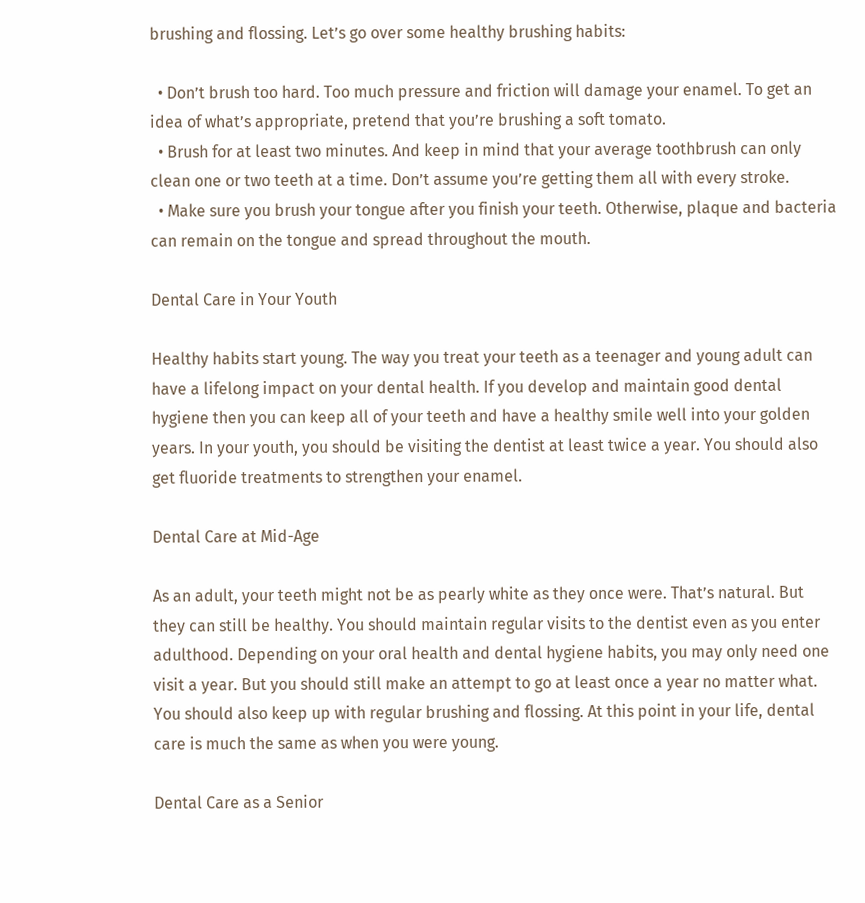brushing and flossing. Let’s go over some healthy brushing habits:

  • Don’t brush too hard. Too much pressure and friction will damage your enamel. To get an idea of what’s appropriate, pretend that you’re brushing a soft tomato.
  • Brush for at least two minutes. And keep in mind that your average toothbrush can only clean one or two teeth at a time. Don’t assume you’re getting them all with every stroke.
  • Make sure you brush your tongue after you finish your teeth. Otherwise, plaque and bacteria can remain on the tongue and spread throughout the mouth.

Dental Care in Your Youth

Healthy habits start young. The way you treat your teeth as a teenager and young adult can have a lifelong impact on your dental health. If you develop and maintain good dental hygiene then you can keep all of your teeth and have a healthy smile well into your golden years. In your youth, you should be visiting the dentist at least twice a year. You should also get fluoride treatments to strengthen your enamel.

Dental Care at Mid-Age

As an adult, your teeth might not be as pearly white as they once were. That’s natural. But they can still be healthy. You should maintain regular visits to the dentist even as you enter adulthood. Depending on your oral health and dental hygiene habits, you may only need one visit a year. But you should still make an attempt to go at least once a year no matter what. You should also keep up with regular brushing and flossing. At this point in your life, dental care is much the same as when you were young.

Dental Care as a Senior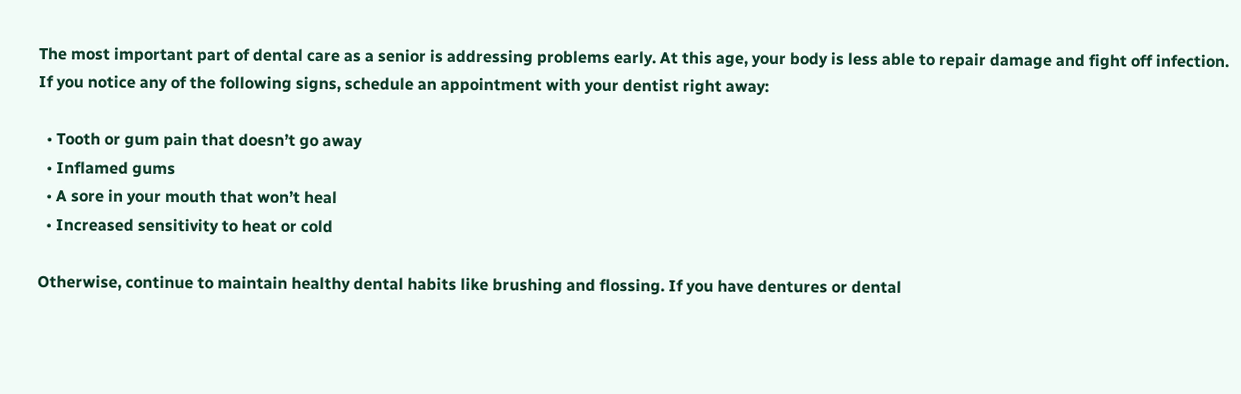The most important part of dental care as a senior is addressing problems early. At this age, your body is less able to repair damage and fight off infection. If you notice any of the following signs, schedule an appointment with your dentist right away:

  • Tooth or gum pain that doesn’t go away
  • Inflamed gums
  • A sore in your mouth that won’t heal
  • Increased sensitivity to heat or cold

Otherwise, continue to maintain healthy dental habits like brushing and flossing. If you have dentures or dental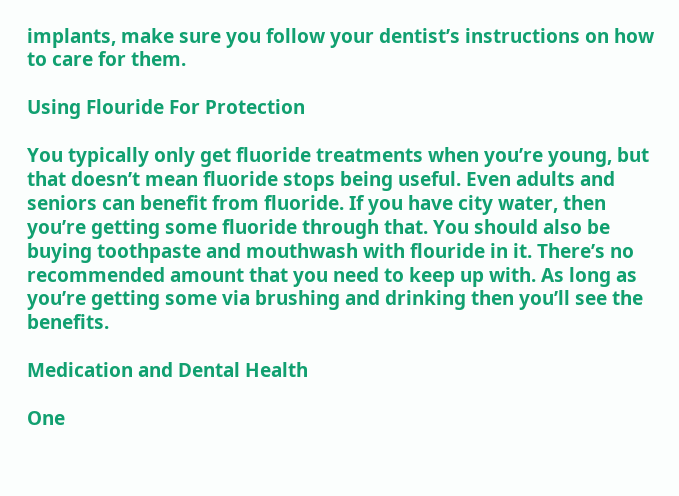implants, make sure you follow your dentist’s instructions on how to care for them.

Using Flouride For Protection

You typically only get fluoride treatments when you’re young, but that doesn’t mean fluoride stops being useful. Even adults and seniors can benefit from fluoride. If you have city water, then you’re getting some fluoride through that. You should also be buying toothpaste and mouthwash with flouride in it. There’s no recommended amount that you need to keep up with. As long as you’re getting some via brushing and drinking then you’ll see the benefits.

Medication and Dental Health

One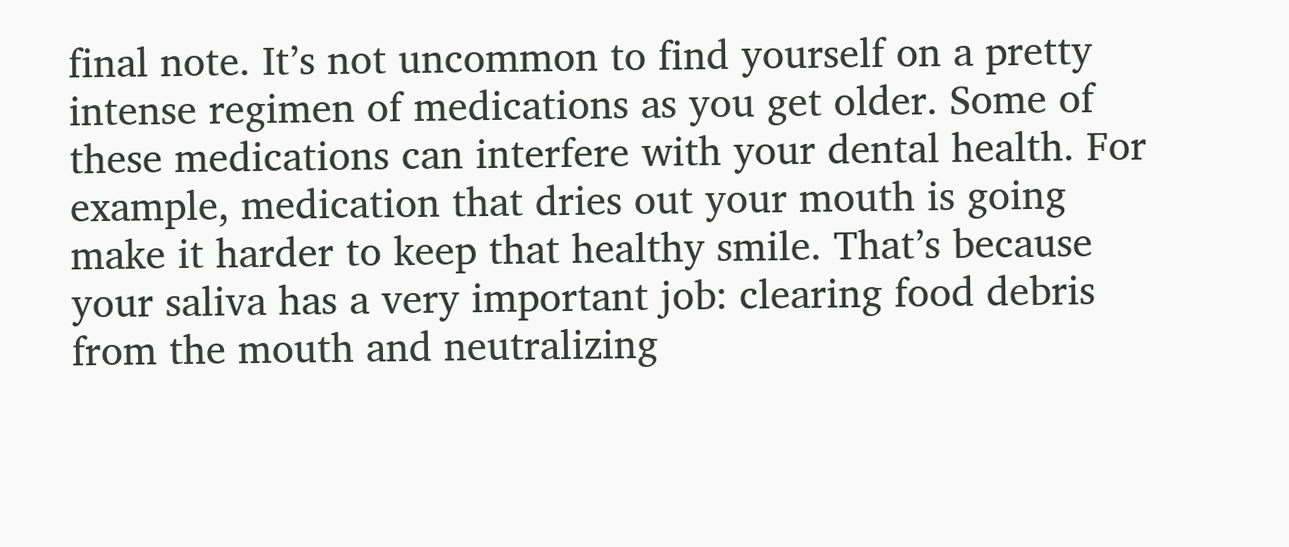final note. It’s not uncommon to find yourself on a pretty intense regimen of medications as you get older. Some of these medications can interfere with your dental health. For example, medication that dries out your mouth is going make it harder to keep that healthy smile. That’s because your saliva has a very important job: clearing food debris from the mouth and neutralizing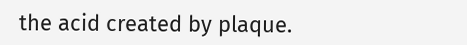the acid created by plaque.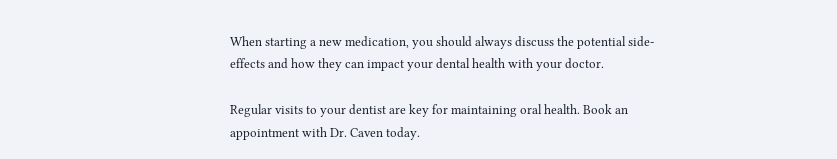When starting a new medication, you should always discuss the potential side-effects and how they can impact your dental health with your doctor.

Regular visits to your dentist are key for maintaining oral health. Book an appointment with Dr. Caven today.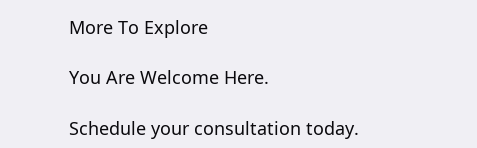More To Explore

You Are Welcome Here.

Schedule your consultation today.